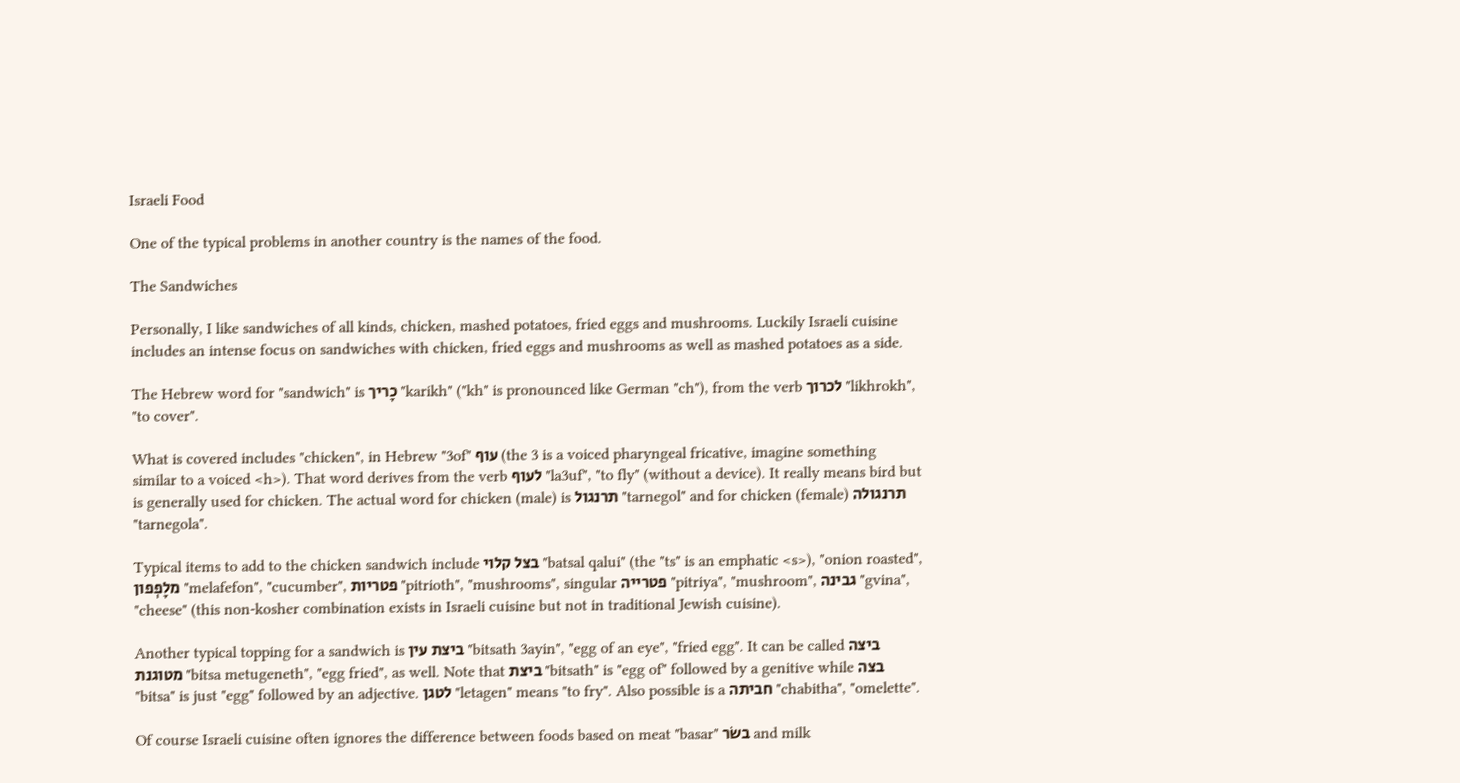Israeli Food

One of the typical problems in another country is the names of the food.

The Sandwiches

Personally, I like sandwiches of all kinds, chicken, mashed potatoes, fried eggs and mushrooms. Luckily Israeli cuisine includes an intense focus on sandwiches with chicken, fried eggs and mushrooms as well as mashed potatoes as a side.

The Hebrew word for "sandwich" is כָריך "karikh" ("kh" is pronounced like German "ch"), from the verb לכרוך "likhrokh", "to cover".

What is covered includes "chicken", in Hebrew "3of" עוף (the 3 is a voiced pharyngeal fricative, imagine something similar to a voiced <h>). That word derives from the verb לעוף "la3uf", "to fly" (without a device). It really means bird but is generally used for chicken. The actual word for chicken (male) is תרנגול "tarnegol" and for chicken (female) תרנגולה "tarnegola".

Typical items to add to the chicken sandwich include בצל קלוי "batsal qalui" (the "ts" is an emphatic <s>), "onion roasted", מלָפְפון "melafefon", "cucumber", פטריות "pitrioth", "mushrooms", singular פטרייה "pitriya", "mushroom", גבינה "gvina", "cheese" (this non-kosher combination exists in Israeli cuisine but not in traditional Jewish cuisine).

Another typical topping for a sandwich is ביצת עין "bitsath 3ayin", "egg of an eye", "fried egg". It can be called ביצה מטוגנת "bitsa metugeneth", "egg fried", as well. Note that ביצת "bitsath" is "egg of" followed by a genitive while בצה "bitsa" is just "egg" followed by an adjective. לטגן "letagen" means "to fry". Also possible is a חביתה "chabitha", "omelette".

Of course Israeli cuisine often ignores the difference between foods based on meat "basar" בשׂר and milk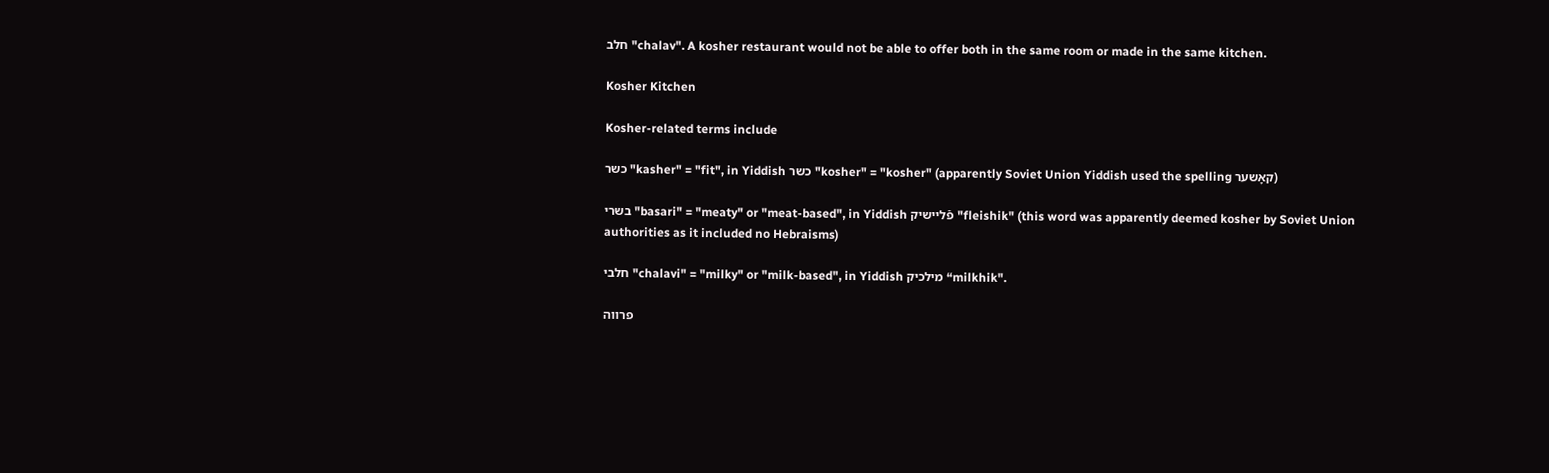חלב "chalav". A kosher restaurant would not be able to offer both in the same room or made in the same kitchen.

Kosher Kitchen

Kosher-related terms include

כשר "kasher" = "fit", in Yiddish כשר "kosher" = "kosher" (apparently Soviet Union Yiddish used the spelling קאָשער)

בשרי "basari" = "meaty" or "meat-based", in Yiddish פֿליישיק "fleishik" (this word was apparently deemed kosher by Soviet Union authorities as it included no Hebraisms)

חלבי "chalavi" = "milky" or "milk-based", in Yiddish מילכיק “milkhik".

פרווה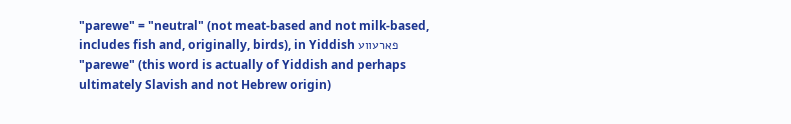"parewe" = "neutral" (not meat-based and not milk-based, includes fish and, originally, birds), in Yiddish פארעווע "parewe" (this word is actually of Yiddish and perhaps ultimately Slavish and not Hebrew origin)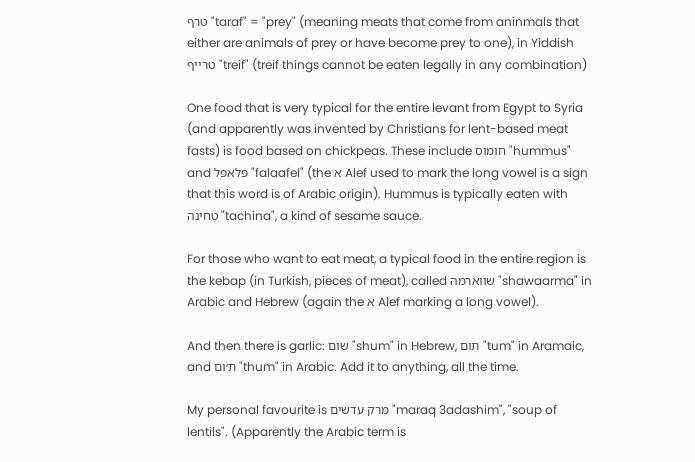טרף "taraf" = "prey" (meaning meats that come from aninmals that either are animals of prey or have become prey to one), in Yiddish טרייף "treif" (treif things cannot be eaten legally in any combination)

One food that is very typical for the entire levant from Egypt to Syria (and apparently was invented by Christians for lent-based meat fasts) is food based on chickpeas. These include חומוס "hummus" and פלאפל "falaafel" (the א Alef used to mark the long vowel is a sign that this word is of Arabic origin). Hummus is typically eaten with טחינה "tachina", a kind of sesame sauce.

For those who want to eat meat, a typical food in the entire region is the kebap (in Turkish, pieces of meat), called שווארמה "shawaarma" in Arabic and Hebrew (again the א Alef marking a long vowel).

And then there is garlic: שום "shum" in Hebrew, תום "tum" in Aramaic, and ת׳ום "thum" in Arabic. Add it to anything, all the time.

My personal favourite is מרק עדשים "maraq 3adashim", "soup of lentils". (Apparently the Arabic term is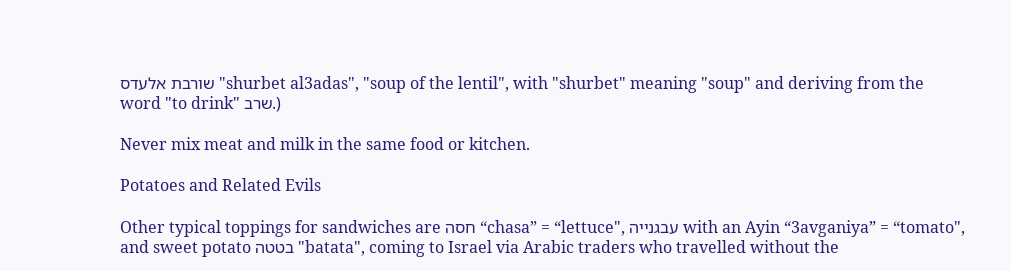שורבת אלעדס "shurbet al3adas", "soup of the lentil", with "shurbet" meaning "soup" and deriving from the word "to drink" שרב.)

Never mix meat and milk in the same food or kitchen.

Potatoes and Related Evils

Other typical toppings for sandwiches are חסה “chasa” = “lettuce", עבגנייה with an Ayin “3avganiya” = “tomato", and sweet potato בטטה "batata", coming to Israel via Arabic traders who travelled without the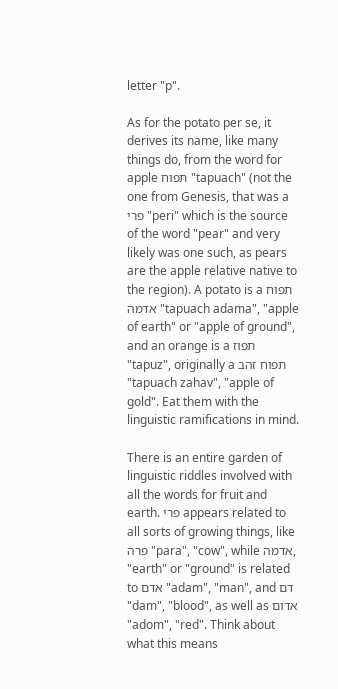letter "p".

As for the potato per se, it derives its name, like many things do, from the word for apple תפוח "tapuach" (not the one from Genesis, that was a פרי "peri" which is the source of the word "pear" and very likely was one such, as pears are the apple relative native to the region). A potato is a תפוח אדמה "tapuach adama", "apple of earth" or "apple of ground", and an orange is a תפוז "tapuz", originally a תפוח זהב "tapuach zahav", "apple of gold". Eat them with the linguistic ramifications in mind.

There is an entire garden of linguistic riddles involved with all the words for fruit and earth. פרי appears related to all sorts of growing things, like פרה "para", "cow", while אדמה, "earth" or "ground" is related to אדם "adam", "man", and דם "dam", "blood", as well as אדום "adom", "red". Think about what this means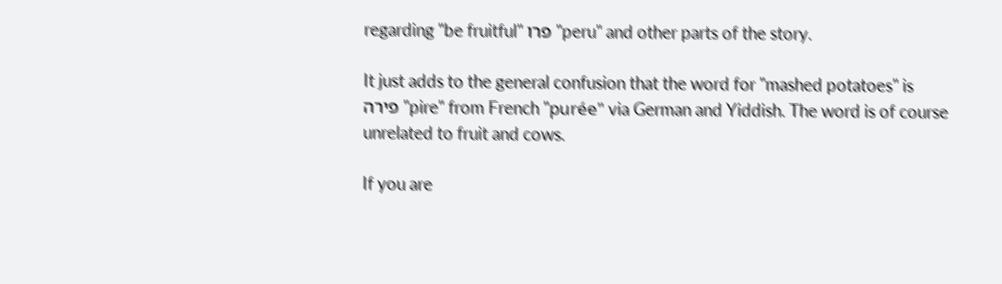regarding "be fruitful" פרו "peru" and other parts of the story.

It just adds to the general confusion that the word for "mashed potatoes" is פירה "pire" from French "purée" via German and Yiddish. The word is of course unrelated to fruit and cows.

If you are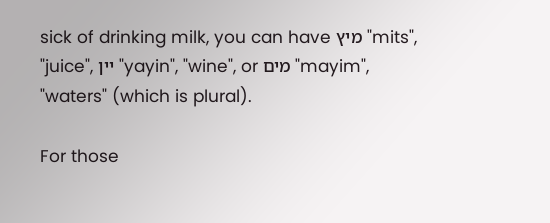sick of drinking milk, you can have מיץ "mits", "juice", יין "yayin", "wine", or מים "mayim", "waters" (which is plural).

For those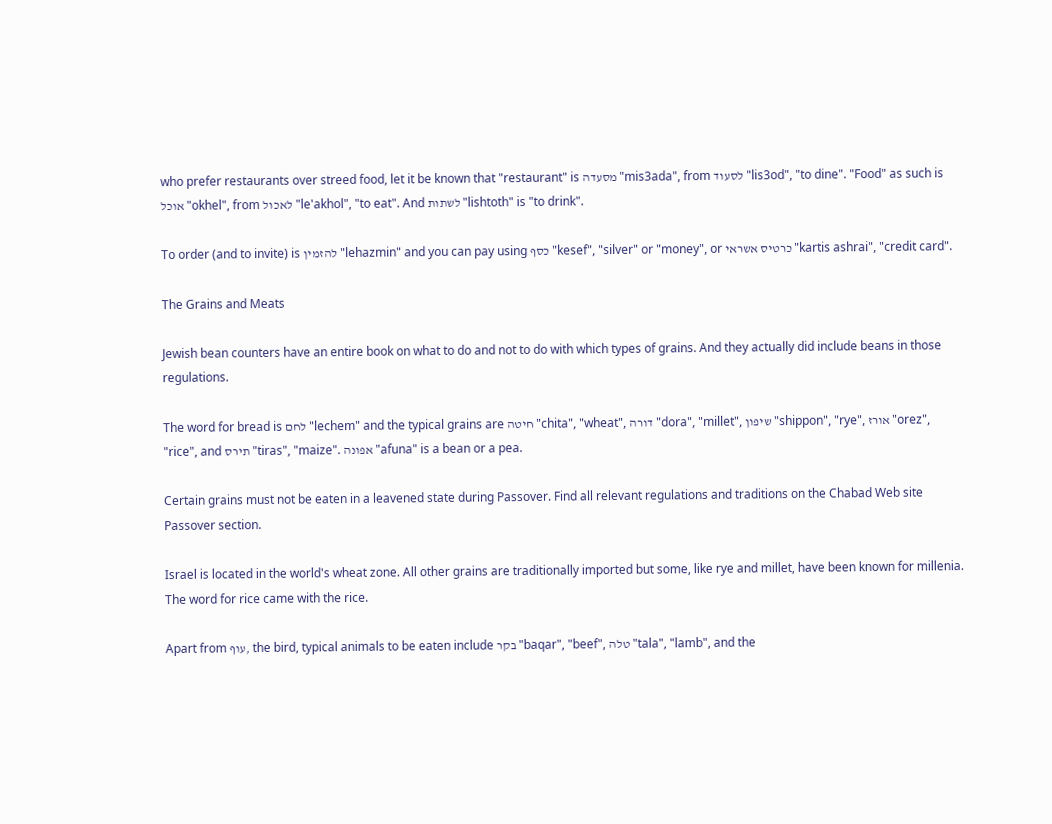who prefer restaurants over streed food, let it be known that "restaurant" is מסעדה "mis3ada", from לסעוד "lis3od", "to dine". "Food" as such is אוכל "okhel", from לאכול "le'akhol", "to eat". And לשתות "lishtoth" is "to drink".

To order (and to invite) is להזמין "lehazmin" and you can pay using כסף "kesef", "silver" or "money", or כרטיס אשראי "kartis ashrai", "credit card".

The Grains and Meats

Jewish bean counters have an entire book on what to do and not to do with which types of grains. And they actually did include beans in those regulations.

The word for bread is לחם "lechem" and the typical grains are חיטה "chita", "wheat", דורה "dora", "millet", שיפון "shippon", "rye", אורז "orez", "rice", and תירס "tiras", "maize". אפונה "afuna" is a bean or a pea.

Certain grains must not be eaten in a leavened state during Passover. Find all relevant regulations and traditions on the Chabad Web site Passover section.

Israel is located in the world's wheat zone. All other grains are traditionally imported but some, like rye and millet, have been known for millenia. The word for rice came with the rice.

Apart from עוף, the bird, typical animals to be eaten include בקר "baqar", "beef", טלה "tala", "lamb", and the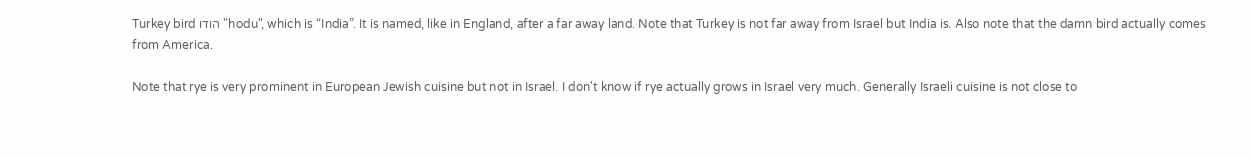Turkey bird הודו "hodu", which is “India”. It is named, like in England, after a far away land. Note that Turkey is not far away from Israel but India is. Also note that the damn bird actually comes from America.

Note that rye is very prominent in European Jewish cuisine but not in Israel. I don't know if rye actually grows in Israel very much. Generally Israeli cuisine is not close to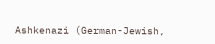Ashkenazi (German-Jewish,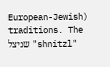European-Jewish) traditions. The שניצל "shnitzl"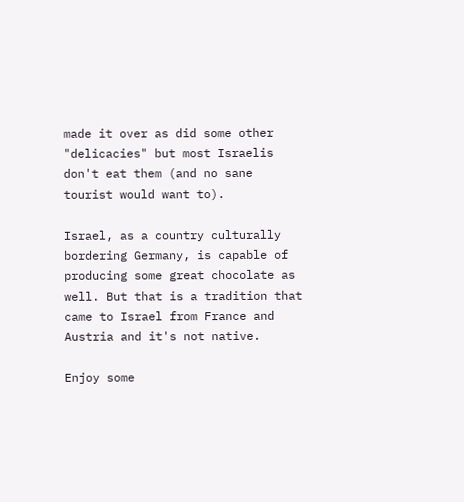made it over as did some other "delicacies" but most Israelis don't eat them (and no sane tourist would want to).

Israel, as a country culturally bordering Germany, is capable of producing some great chocolate as well. But that is a tradition that came to Israel from France and Austria and it's not native.

Enjoy some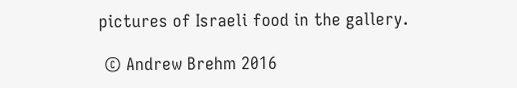pictures of Israeli food in the gallery.

 © Andrew Brehm 2016